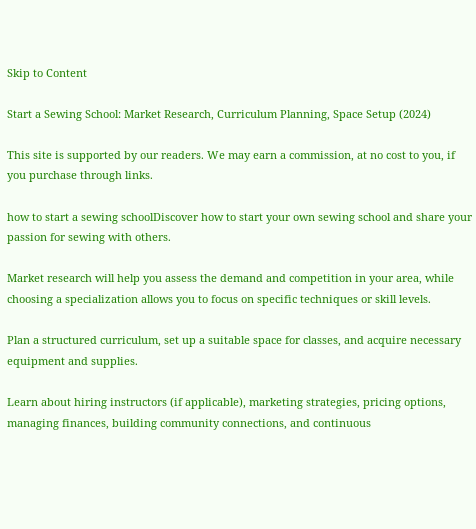Skip to Content

Start a Sewing School: Market Research, Curriculum Planning, Space Setup (2024)

This site is supported by our readers. We may earn a commission, at no cost to you, if you purchase through links.

how to start a sewing schoolDiscover how to start your own sewing school and share your passion for sewing with others.

Market research will help you assess the demand and competition in your area, while choosing a specialization allows you to focus on specific techniques or skill levels.

Plan a structured curriculum, set up a suitable space for classes, and acquire necessary equipment and supplies.

Learn about hiring instructors (if applicable), marketing strategies, pricing options, managing finances, building community connections, and continuous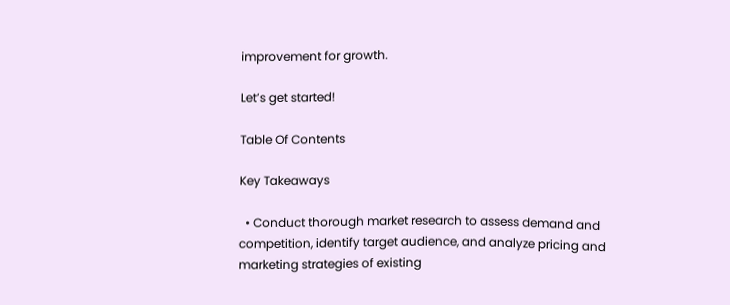improvement for growth.

Let’s get started!

Table Of Contents

Key Takeaways

  • Conduct thorough market research to assess demand and competition, identify target audience, and analyze pricing and marketing strategies of existing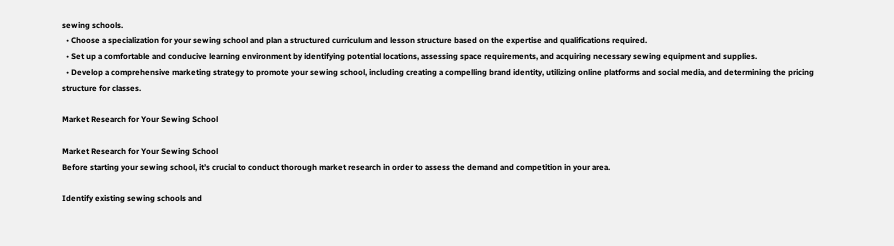sewing schools.
  • Choose a specialization for your sewing school and plan a structured curriculum and lesson structure based on the expertise and qualifications required.
  • Set up a comfortable and conducive learning environment by identifying potential locations, assessing space requirements, and acquiring necessary sewing equipment and supplies.
  • Develop a comprehensive marketing strategy to promote your sewing school, including creating a compelling brand identity, utilizing online platforms and social media, and determining the pricing structure for classes.

Market Research for Your Sewing School

Market Research for Your Sewing School
Before starting your sewing school, it’s crucial to conduct thorough market research in order to assess the demand and competition in your area.

Identify existing sewing schools and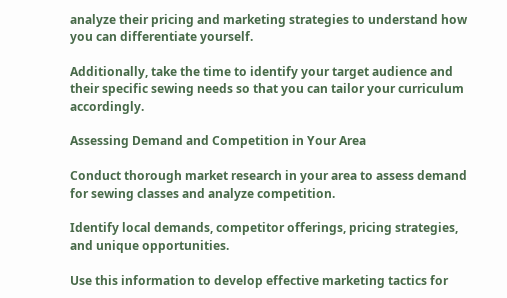analyze their pricing and marketing strategies to understand how you can differentiate yourself.

Additionally, take the time to identify your target audience and their specific sewing needs so that you can tailor your curriculum accordingly.

Assessing Demand and Competition in Your Area

Conduct thorough market research in your area to assess demand for sewing classes and analyze competition.

Identify local demands, competitor offerings, pricing strategies, and unique opportunities.

Use this information to develop effective marketing tactics for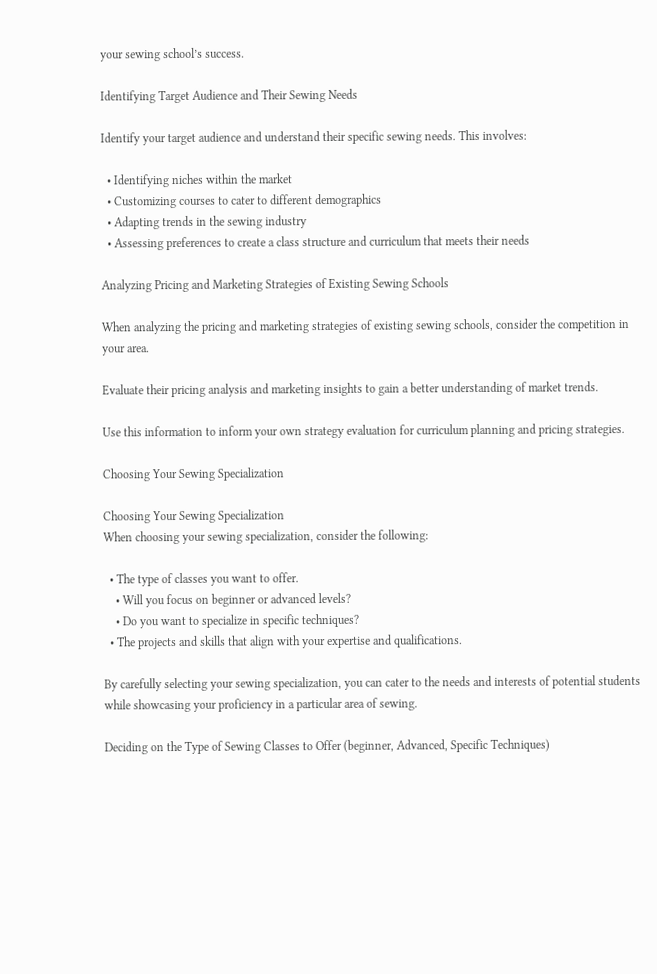your sewing school’s success.

Identifying Target Audience and Their Sewing Needs

Identify your target audience and understand their specific sewing needs. This involves:

  • Identifying niches within the market
  • Customizing courses to cater to different demographics
  • Adapting trends in the sewing industry
  • Assessing preferences to create a class structure and curriculum that meets their needs

Analyzing Pricing and Marketing Strategies of Existing Sewing Schools

When analyzing the pricing and marketing strategies of existing sewing schools, consider the competition in your area.

Evaluate their pricing analysis and marketing insights to gain a better understanding of market trends.

Use this information to inform your own strategy evaluation for curriculum planning and pricing strategies.

Choosing Your Sewing Specialization

Choosing Your Sewing Specialization
When choosing your sewing specialization, consider the following:

  • The type of classes you want to offer.
    • Will you focus on beginner or advanced levels?
    • Do you want to specialize in specific techniques?
  • The projects and skills that align with your expertise and qualifications.

By carefully selecting your sewing specialization, you can cater to the needs and interests of potential students while showcasing your proficiency in a particular area of sewing.

Deciding on the Type of Sewing Classes to Offer (beginner, Advanced, Specific Techniques)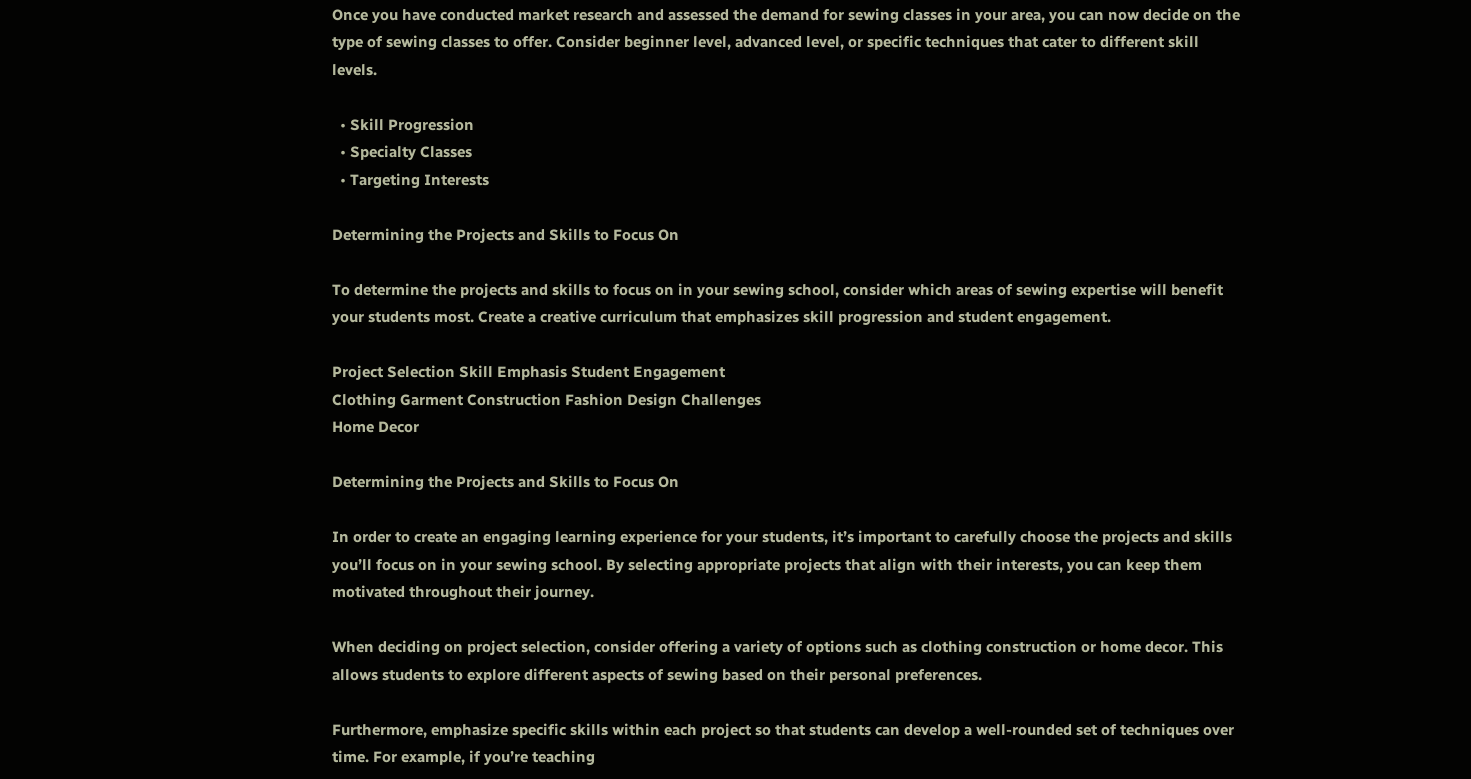Once you have conducted market research and assessed the demand for sewing classes in your area, you can now decide on the type of sewing classes to offer. Consider beginner level, advanced level, or specific techniques that cater to different skill levels.

  • Skill Progression
  • Specialty Classes
  • Targeting Interests

Determining the Projects and Skills to Focus On

To determine the projects and skills to focus on in your sewing school, consider which areas of sewing expertise will benefit your students most. Create a creative curriculum that emphasizes skill progression and student engagement.

Project Selection Skill Emphasis Student Engagement
Clothing Garment Construction Fashion Design Challenges
Home Decor

Determining the Projects and Skills to Focus On

In order to create an engaging learning experience for your students, it’s important to carefully choose the projects and skills you’ll focus on in your sewing school. By selecting appropriate projects that align with their interests, you can keep them motivated throughout their journey.

When deciding on project selection, consider offering a variety of options such as clothing construction or home decor. This allows students to explore different aspects of sewing based on their personal preferences.

Furthermore, emphasize specific skills within each project so that students can develop a well-rounded set of techniques over time. For example, if you’re teaching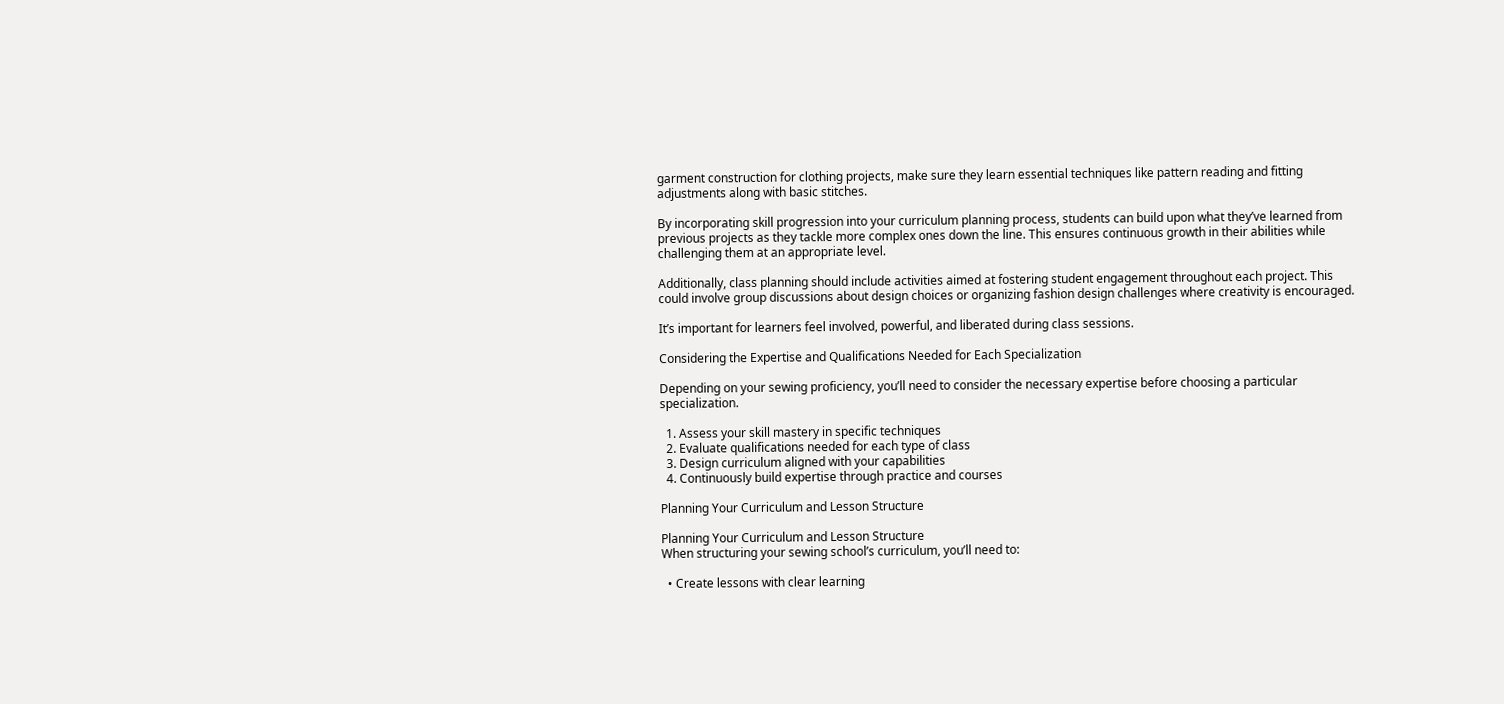garment construction for clothing projects, make sure they learn essential techniques like pattern reading and fitting adjustments along with basic stitches.

By incorporating skill progression into your curriculum planning process, students can build upon what they’ve learned from previous projects as they tackle more complex ones down the line. This ensures continuous growth in their abilities while challenging them at an appropriate level.

Additionally, class planning should include activities aimed at fostering student engagement throughout each project. This could involve group discussions about design choices or organizing fashion design challenges where creativity is encouraged.

It’s important for learners feel involved, powerful, and liberated during class sessions.

Considering the Expertise and Qualifications Needed for Each Specialization

Depending on your sewing proficiency, you’ll need to consider the necessary expertise before choosing a particular specialization.

  1. Assess your skill mastery in specific techniques
  2. Evaluate qualifications needed for each type of class
  3. Design curriculum aligned with your capabilities
  4. Continuously build expertise through practice and courses

Planning Your Curriculum and Lesson Structure

Planning Your Curriculum and Lesson Structure
When structuring your sewing school’s curriculum, you’ll need to:

  • Create lessons with clear learning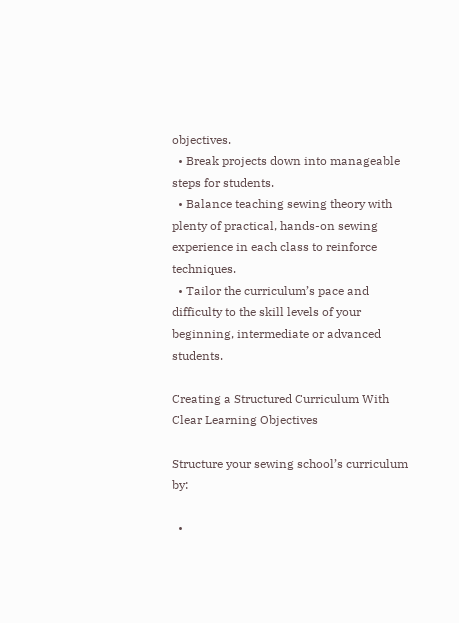objectives.
  • Break projects down into manageable steps for students.
  • Balance teaching sewing theory with plenty of practical, hands-on sewing experience in each class to reinforce techniques.
  • Tailor the curriculum’s pace and difficulty to the skill levels of your beginning, intermediate or advanced students.

Creating a Structured Curriculum With Clear Learning Objectives

Structure your sewing school’s curriculum by:

  •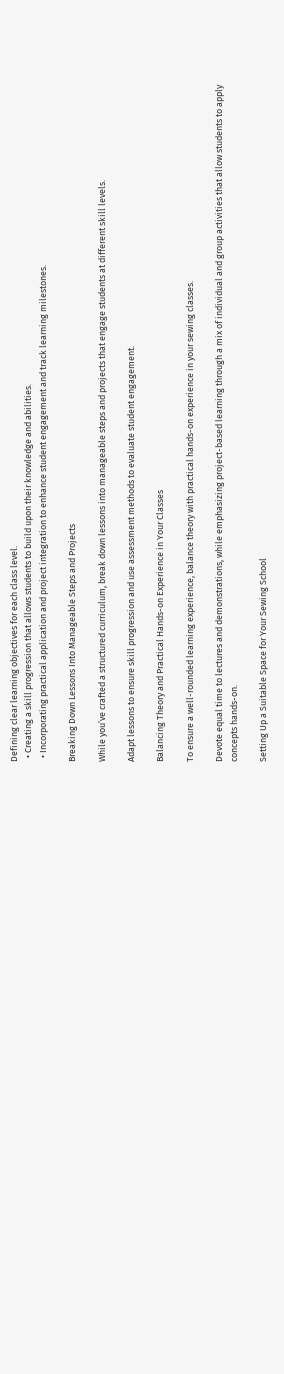Defining clear learning objectives for each class level.
  • Creating a skill progression that allows students to build upon their knowledge and abilities.
  • Incorporating practical application and project integration to enhance student engagement and track learning milestones.

Breaking Down Lessons Into Manageable Steps and Projects

While you’ve crafted a structured curriculum, break down lessons into manageable steps and projects that engage students at different skill levels.

Adapt lessons to ensure skill progression and use assessment methods to evaluate student engagement.

Balancing Theory and Practical Hands-on Experience in Your Classes

To ensure a well-rounded learning experience, balance theory with practical hands-on experience in your sewing classes.

Devote equal time to lectures and demonstrations, while emphasizing project-based learning through a mix of individual and group activities that allow students to apply concepts hands-on.

Setting Up a Suitable Space for Your Sewing School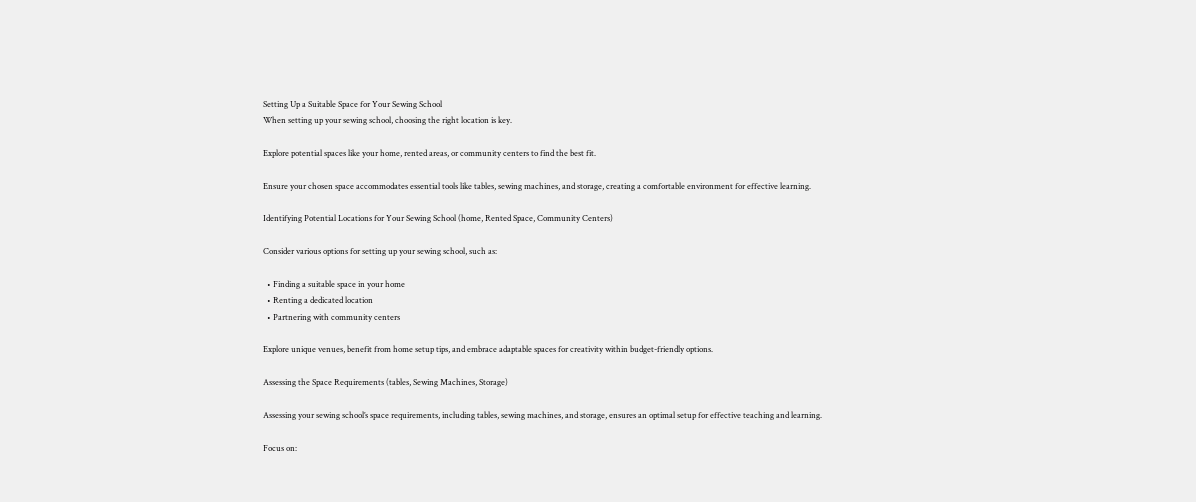Setting Up a Suitable Space for Your Sewing School
When setting up your sewing school, choosing the right location is key.

Explore potential spaces like your home, rented areas, or community centers to find the best fit.

Ensure your chosen space accommodates essential tools like tables, sewing machines, and storage, creating a comfortable environment for effective learning.

Identifying Potential Locations for Your Sewing School (home, Rented Space, Community Centers)

Consider various options for setting up your sewing school, such as:

  • Finding a suitable space in your home
  • Renting a dedicated location
  • Partnering with community centers

Explore unique venues, benefit from home setup tips, and embrace adaptable spaces for creativity within budget-friendly options.

Assessing the Space Requirements (tables, Sewing Machines, Storage)

Assessing your sewing school’s space requirements, including tables, sewing machines, and storage, ensures an optimal setup for effective teaching and learning.

Focus on: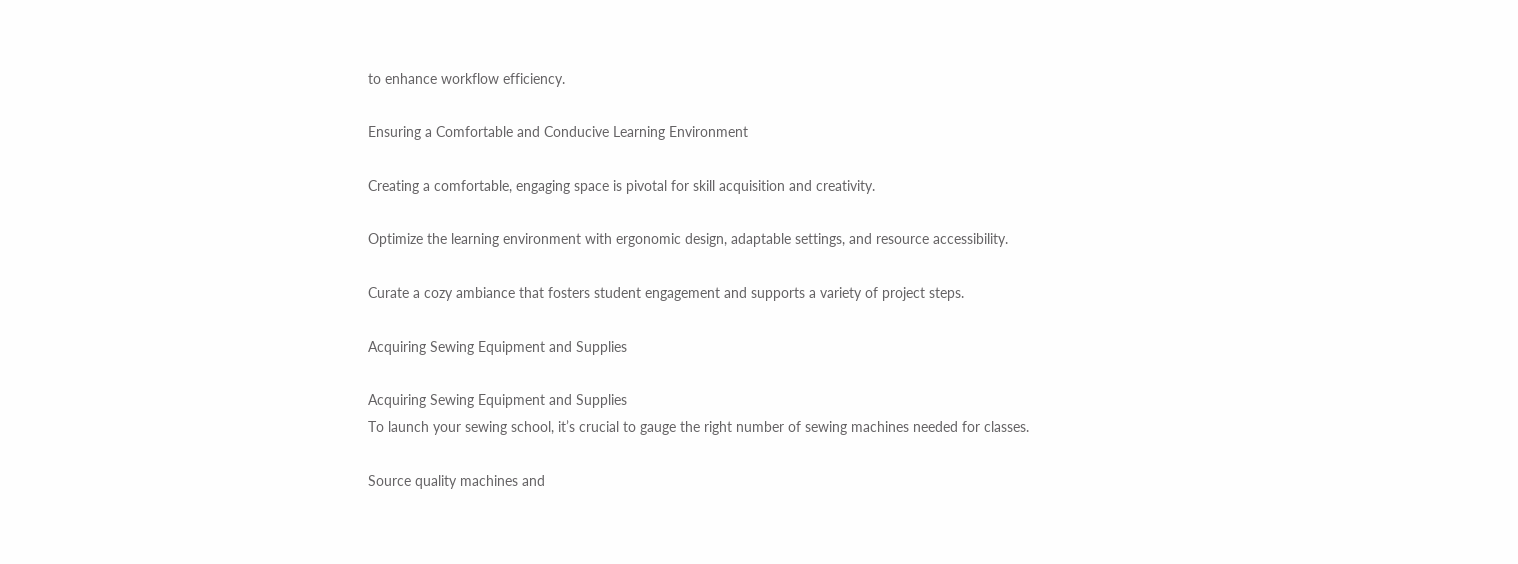to enhance workflow efficiency.

Ensuring a Comfortable and Conducive Learning Environment

Creating a comfortable, engaging space is pivotal for skill acquisition and creativity.

Optimize the learning environment with ergonomic design, adaptable settings, and resource accessibility.

Curate a cozy ambiance that fosters student engagement and supports a variety of project steps.

Acquiring Sewing Equipment and Supplies

Acquiring Sewing Equipment and Supplies
To launch your sewing school, it’s crucial to gauge the right number of sewing machines needed for classes.

Source quality machines and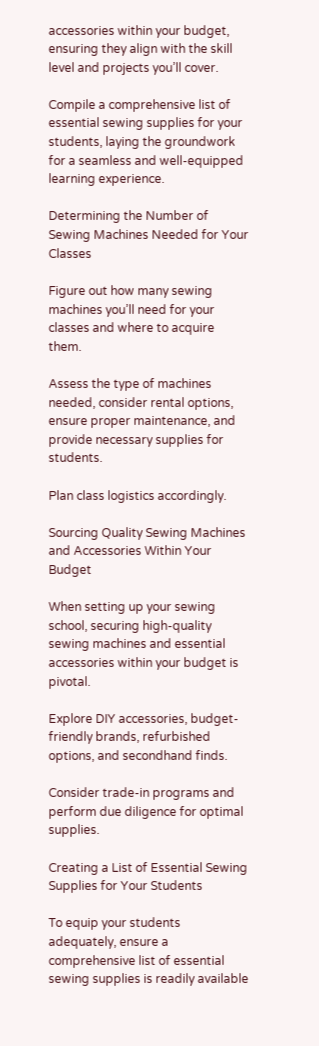accessories within your budget, ensuring they align with the skill level and projects you’ll cover.

Compile a comprehensive list of essential sewing supplies for your students, laying the groundwork for a seamless and well-equipped learning experience.

Determining the Number of Sewing Machines Needed for Your Classes

Figure out how many sewing machines you’ll need for your classes and where to acquire them.

Assess the type of machines needed, consider rental options, ensure proper maintenance, and provide necessary supplies for students.

Plan class logistics accordingly.

Sourcing Quality Sewing Machines and Accessories Within Your Budget

When setting up your sewing school, securing high-quality sewing machines and essential accessories within your budget is pivotal.

Explore DIY accessories, budget-friendly brands, refurbished options, and secondhand finds.

Consider trade-in programs and perform due diligence for optimal supplies.

Creating a List of Essential Sewing Supplies for Your Students

To equip your students adequately, ensure a comprehensive list of essential sewing supplies is readily available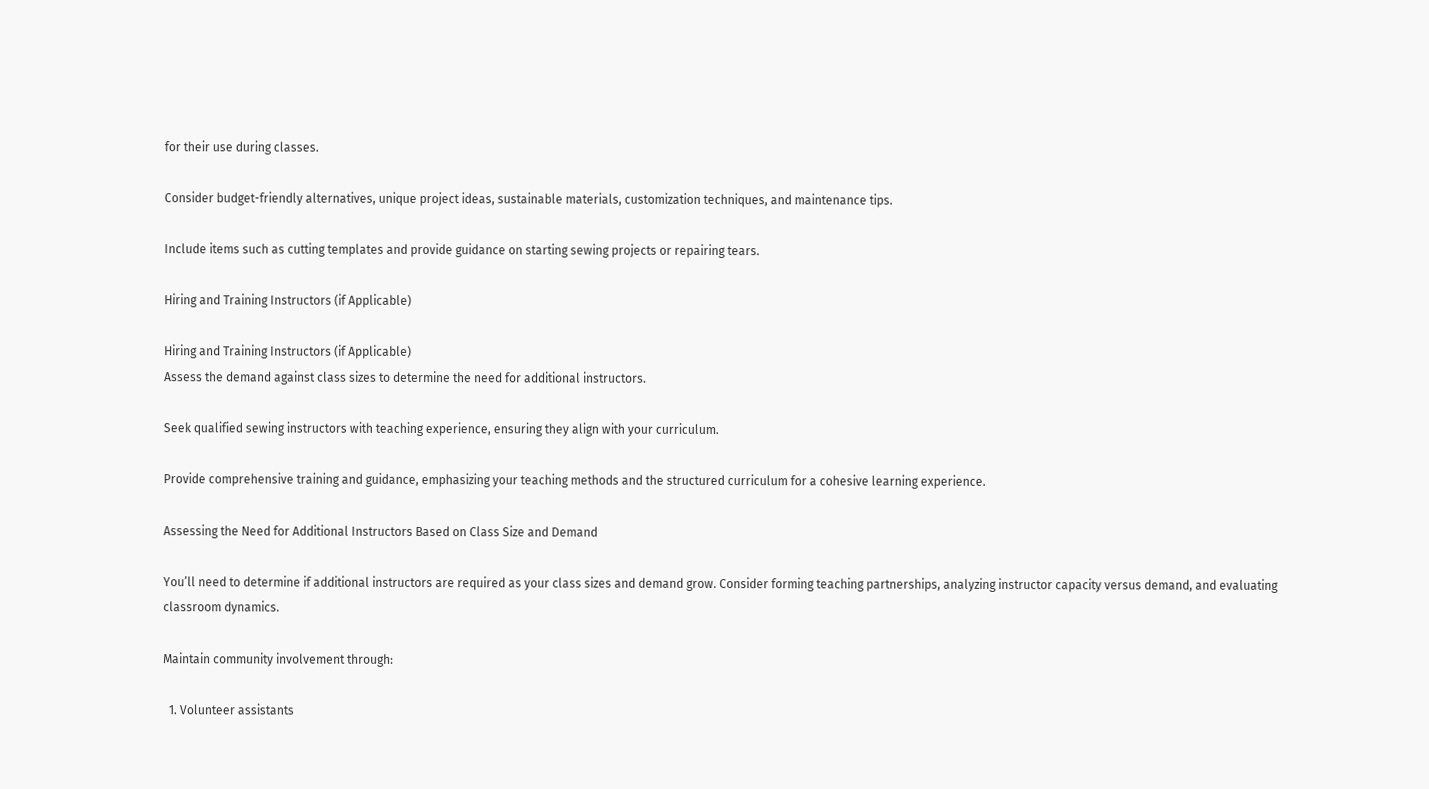for their use during classes.

Consider budget-friendly alternatives, unique project ideas, sustainable materials, customization techniques, and maintenance tips.

Include items such as cutting templates and provide guidance on starting sewing projects or repairing tears.

Hiring and Training Instructors (if Applicable)

Hiring and Training Instructors (if Applicable)
Assess the demand against class sizes to determine the need for additional instructors.

Seek qualified sewing instructors with teaching experience, ensuring they align with your curriculum.

Provide comprehensive training and guidance, emphasizing your teaching methods and the structured curriculum for a cohesive learning experience.

Assessing the Need for Additional Instructors Based on Class Size and Demand

You’ll need to determine if additional instructors are required as your class sizes and demand grow. Consider forming teaching partnerships, analyzing instructor capacity versus demand, and evaluating classroom dynamics.

Maintain community involvement through:

  1. Volunteer assistants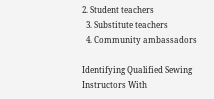2. Student teachers
  3. Substitute teachers
  4. Community ambassadors

Identifying Qualified Sewing Instructors With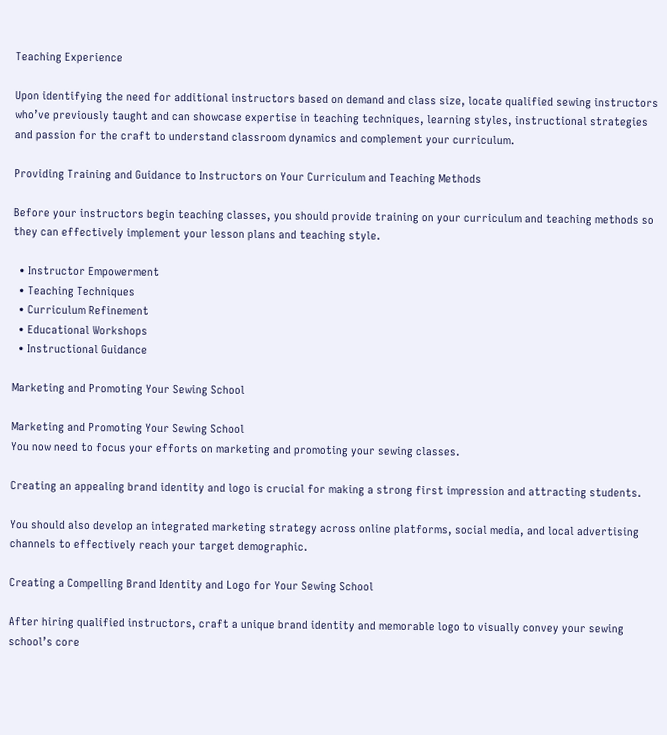Teaching Experience

Upon identifying the need for additional instructors based on demand and class size, locate qualified sewing instructors who’ve previously taught and can showcase expertise in teaching techniques, learning styles, instructional strategies and passion for the craft to understand classroom dynamics and complement your curriculum.

Providing Training and Guidance to Instructors on Your Curriculum and Teaching Methods

Before your instructors begin teaching classes, you should provide training on your curriculum and teaching methods so they can effectively implement your lesson plans and teaching style.

  • Instructor Empowerment
  • Teaching Techniques
  • Curriculum Refinement
  • Educational Workshops
  • Instructional Guidance

Marketing and Promoting Your Sewing School

Marketing and Promoting Your Sewing School
You now need to focus your efforts on marketing and promoting your sewing classes.

Creating an appealing brand identity and logo is crucial for making a strong first impression and attracting students.

You should also develop an integrated marketing strategy across online platforms, social media, and local advertising channels to effectively reach your target demographic.

Creating a Compelling Brand Identity and Logo for Your Sewing School

After hiring qualified instructors, craft a unique brand identity and memorable logo to visually convey your sewing school’s core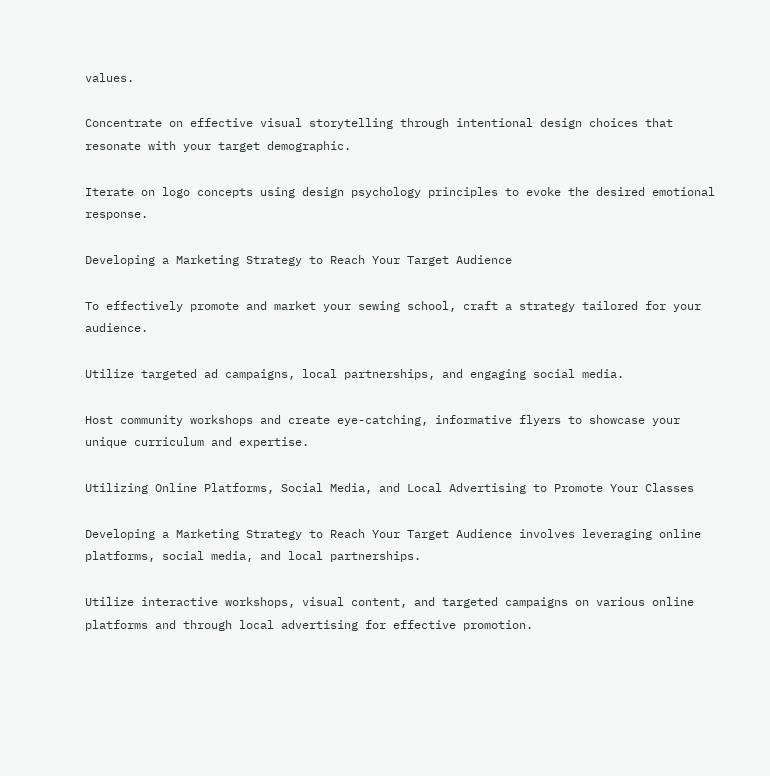values.

Concentrate on effective visual storytelling through intentional design choices that resonate with your target demographic.

Iterate on logo concepts using design psychology principles to evoke the desired emotional response.

Developing a Marketing Strategy to Reach Your Target Audience

To effectively promote and market your sewing school, craft a strategy tailored for your audience.

Utilize targeted ad campaigns, local partnerships, and engaging social media.

Host community workshops and create eye-catching, informative flyers to showcase your unique curriculum and expertise.

Utilizing Online Platforms, Social Media, and Local Advertising to Promote Your Classes

Developing a Marketing Strategy to Reach Your Target Audience involves leveraging online platforms, social media, and local partnerships.

Utilize interactive workshops, visual content, and targeted campaigns on various online platforms and through local advertising for effective promotion.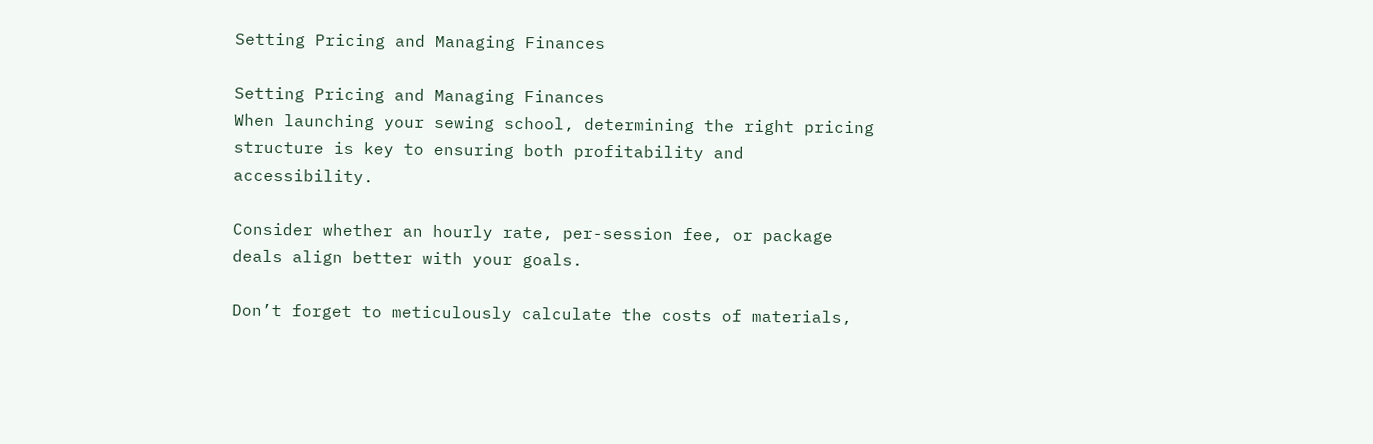Setting Pricing and Managing Finances

Setting Pricing and Managing Finances
When launching your sewing school, determining the right pricing structure is key to ensuring both profitability and accessibility.

Consider whether an hourly rate, per-session fee, or package deals align better with your goals.

Don’t forget to meticulously calculate the costs of materials,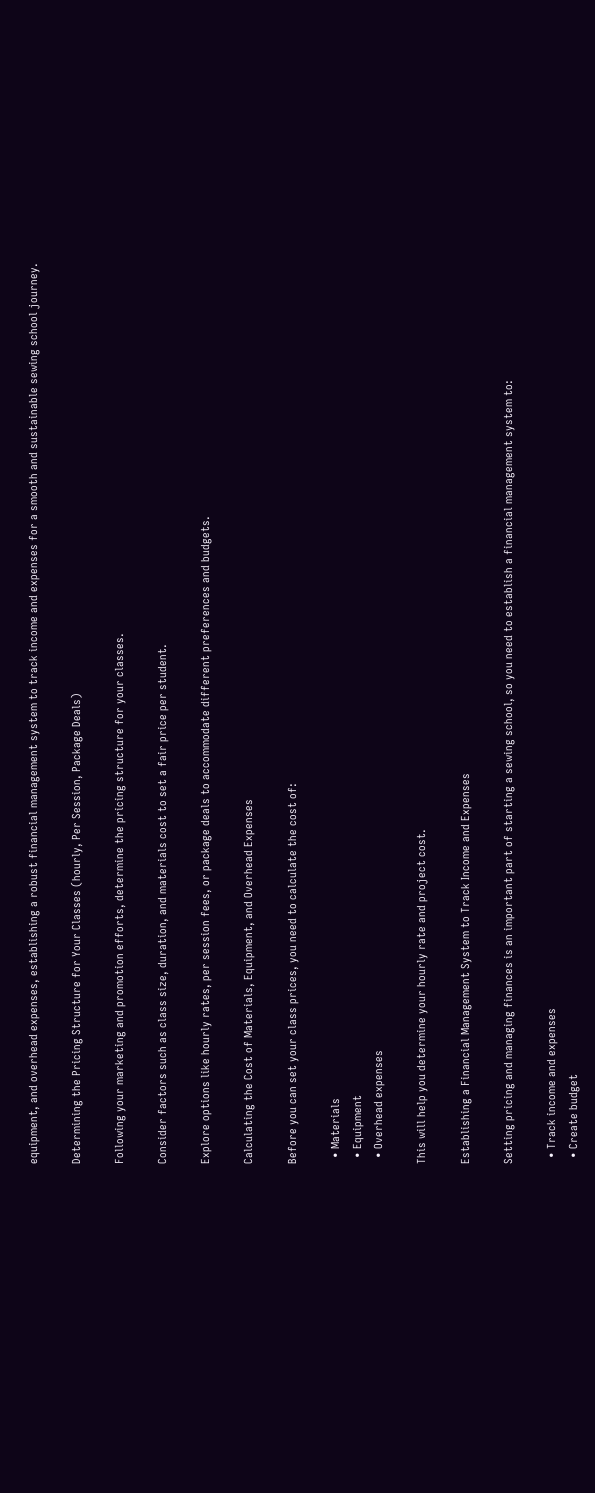equipment, and overhead expenses, establishing a robust financial management system to track income and expenses for a smooth and sustainable sewing school journey.

Determining the Pricing Structure for Your Classes (hourly, Per Session, Package Deals)

Following your marketing and promotion efforts, determine the pricing structure for your classes.

Consider factors such as class size, duration, and materials cost to set a fair price per student.

Explore options like hourly rates, per session fees, or package deals to accommodate different preferences and budgets.

Calculating the Cost of Materials, Equipment, and Overhead Expenses

Before you can set your class prices, you need to calculate the cost of:

  • Materials
  • Equipment
  • Overhead expenses

This will help you determine your hourly rate and project cost.

Establishing a Financial Management System to Track Income and Expenses

Setting pricing and managing finances is an important part of starting a sewing school, so you need to establish a financial management system to:

  • Track income and expenses
  • Create budget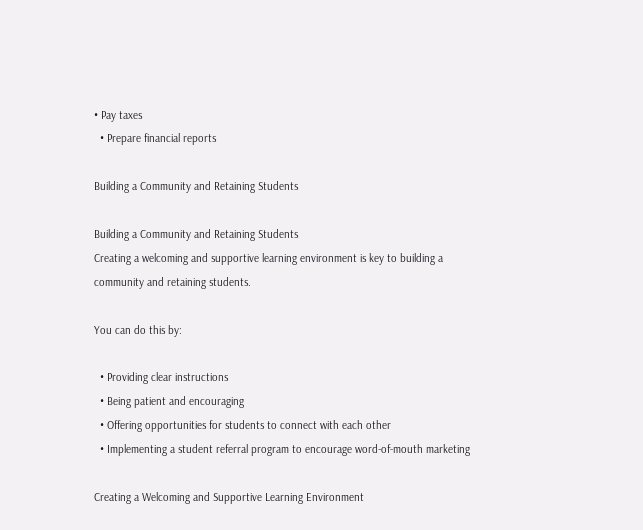• Pay taxes
  • Prepare financial reports

Building a Community and Retaining Students

Building a Community and Retaining Students
Creating a welcoming and supportive learning environment is key to building a community and retaining students.

You can do this by:

  • Providing clear instructions
  • Being patient and encouraging
  • Offering opportunities for students to connect with each other
  • Implementing a student referral program to encourage word-of-mouth marketing

Creating a Welcoming and Supportive Learning Environment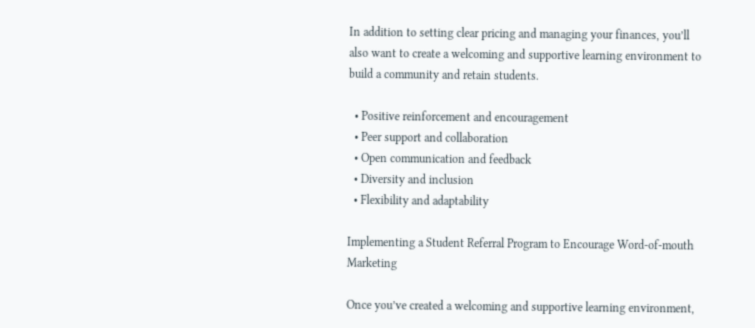In addition to setting clear pricing and managing your finances, you’ll also want to create a welcoming and supportive learning environment to build a community and retain students.

  • Positive reinforcement and encouragement
  • Peer support and collaboration
  • Open communication and feedback
  • Diversity and inclusion
  • Flexibility and adaptability

Implementing a Student Referral Program to Encourage Word-of-mouth Marketing

Once you’ve created a welcoming and supportive learning environment,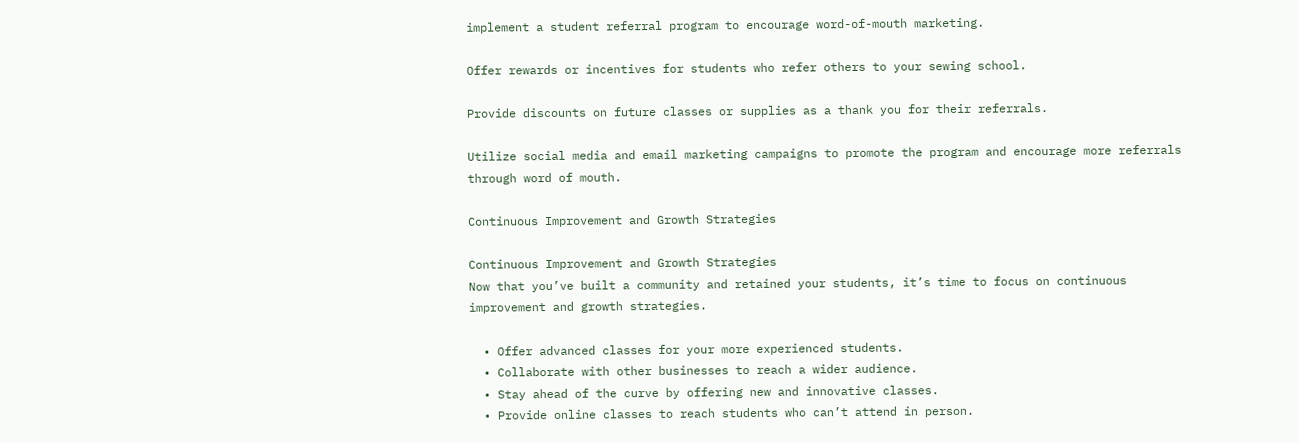implement a student referral program to encourage word-of-mouth marketing.

Offer rewards or incentives for students who refer others to your sewing school.

Provide discounts on future classes or supplies as a thank you for their referrals.

Utilize social media and email marketing campaigns to promote the program and encourage more referrals through word of mouth.

Continuous Improvement and Growth Strategies

Continuous Improvement and Growth Strategies
Now that you’ve built a community and retained your students, it’s time to focus on continuous improvement and growth strategies.

  • Offer advanced classes for your more experienced students.
  • Collaborate with other businesses to reach a wider audience.
  • Stay ahead of the curve by offering new and innovative classes.
  • Provide online classes to reach students who can’t attend in person.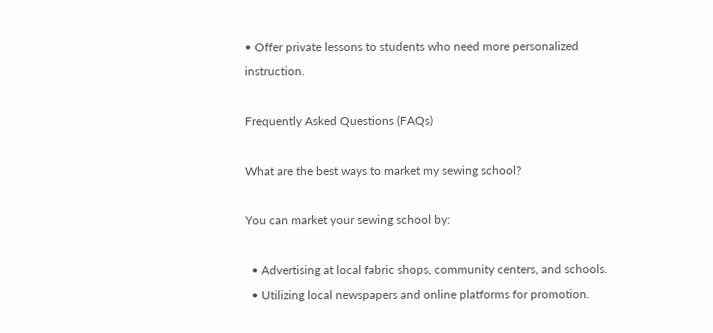• Offer private lessons to students who need more personalized instruction.

Frequently Asked Questions (FAQs)

What are the best ways to market my sewing school?

You can market your sewing school by:

  • Advertising at local fabric shops, community centers, and schools.
  • Utilizing local newspapers and online platforms for promotion.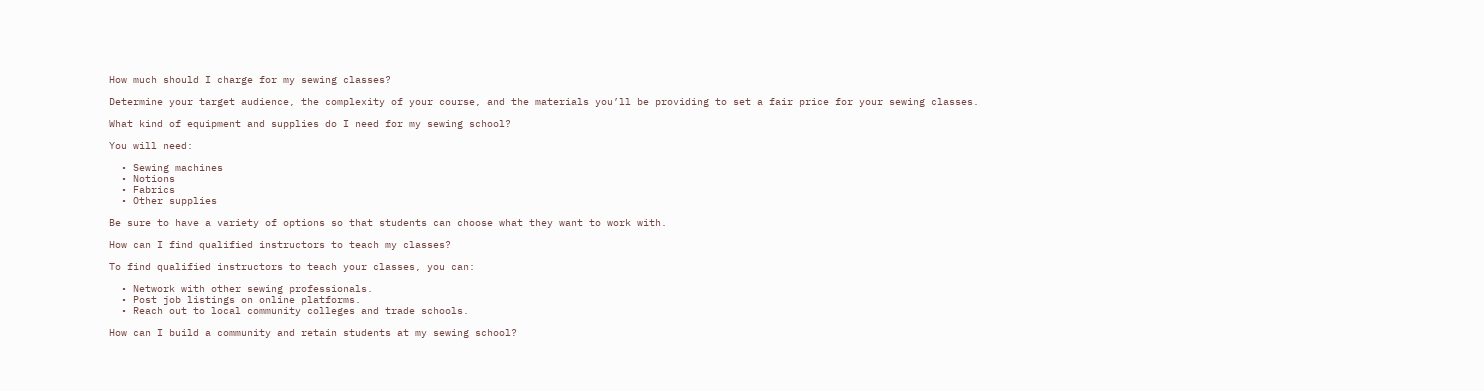How much should I charge for my sewing classes?

Determine your target audience, the complexity of your course, and the materials you’ll be providing to set a fair price for your sewing classes.

What kind of equipment and supplies do I need for my sewing school?

You will need:

  • Sewing machines
  • Notions
  • Fabrics
  • Other supplies

Be sure to have a variety of options so that students can choose what they want to work with.

How can I find qualified instructors to teach my classes?

To find qualified instructors to teach your classes, you can:

  • Network with other sewing professionals.
  • Post job listings on online platforms.
  • Reach out to local community colleges and trade schools.

How can I build a community and retain students at my sewing school?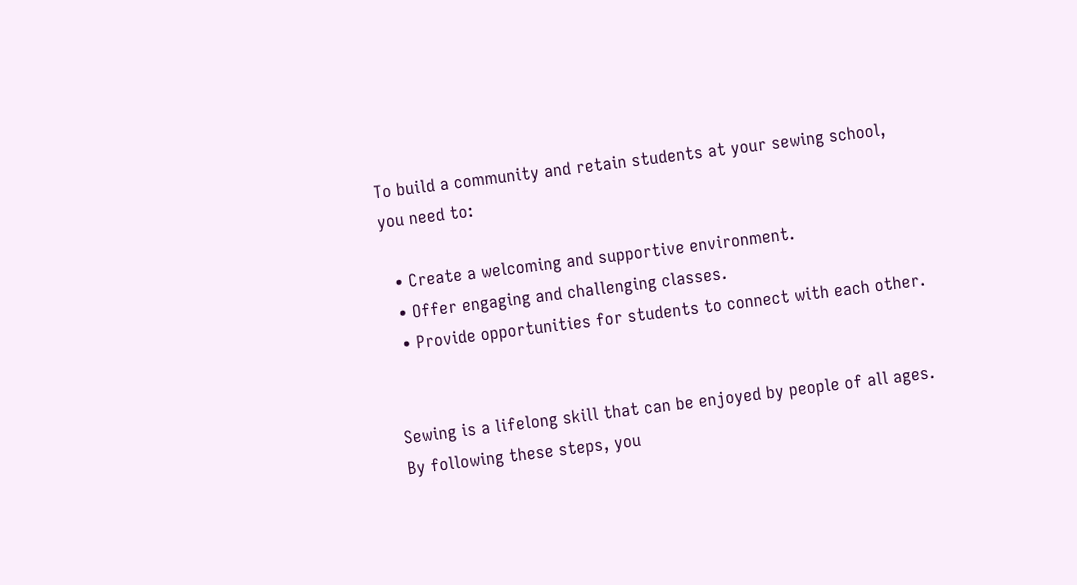To build a community and retain students at your sewing school, you need to:

  • Create a welcoming and supportive environment.
  • Offer engaging and challenging classes.
  • Provide opportunities for students to connect with each other.


Sewing is a lifelong skill that can be enjoyed by people of all ages. By following these steps, you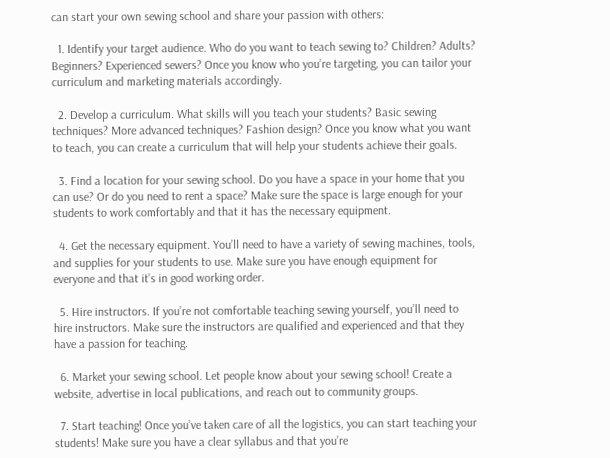can start your own sewing school and share your passion with others:

  1. Identify your target audience. Who do you want to teach sewing to? Children? Adults? Beginners? Experienced sewers? Once you know who you’re targeting, you can tailor your curriculum and marketing materials accordingly.

  2. Develop a curriculum. What skills will you teach your students? Basic sewing techniques? More advanced techniques? Fashion design? Once you know what you want to teach, you can create a curriculum that will help your students achieve their goals.

  3. Find a location for your sewing school. Do you have a space in your home that you can use? Or do you need to rent a space? Make sure the space is large enough for your students to work comfortably and that it has the necessary equipment.

  4. Get the necessary equipment. You’ll need to have a variety of sewing machines, tools, and supplies for your students to use. Make sure you have enough equipment for everyone and that it’s in good working order.

  5. Hire instructors. If you’re not comfortable teaching sewing yourself, you’ll need to hire instructors. Make sure the instructors are qualified and experienced and that they have a passion for teaching.

  6. Market your sewing school. Let people know about your sewing school! Create a website, advertise in local publications, and reach out to community groups.

  7. Start teaching! Once you’ve taken care of all the logistics, you can start teaching your students! Make sure you have a clear syllabus and that you’re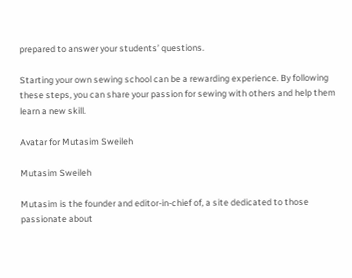prepared to answer your students’ questions.

Starting your own sewing school can be a rewarding experience. By following these steps, you can share your passion for sewing with others and help them learn a new skill.

Avatar for Mutasim Sweileh

Mutasim Sweileh

Mutasim is the founder and editor-in-chief of, a site dedicated to those passionate about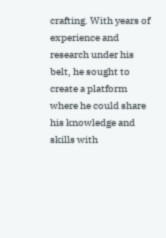crafting. With years of experience and research under his belt, he sought to create a platform where he could share his knowledge and skills with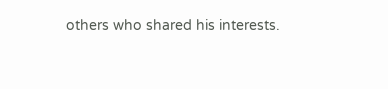others who shared his interests.